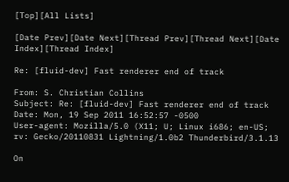[Top][All Lists]

[Date Prev][Date Next][Thread Prev][Thread Next][Date Index][Thread Index]

Re: [fluid-dev] Fast renderer end of track

From: S. Christian Collins
Subject: Re: [fluid-dev] Fast renderer end of track
Date: Mon, 19 Sep 2011 16:52:57 -0500
User-agent: Mozilla/5.0 (X11; U; Linux i686; en-US; rv: Gecko/20110831 Lightning/1.0b2 Thunderbird/3.1.13

On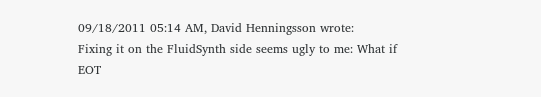09/18/2011 05:14 AM, David Henningsson wrote:
Fixing it on the FluidSynth side seems ugly to me: What if EOT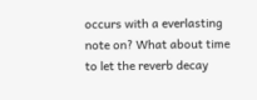occurs with a everlasting note on? What about time to let the reverb decay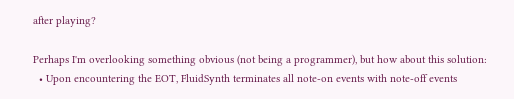after playing?

Perhaps I'm overlooking something obvious (not being a programmer), but how about this solution:
  • Upon encountering the EOT, FluidSynth terminates all note-on events with note-off events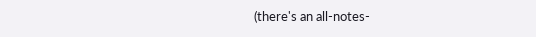(there's an all-notes-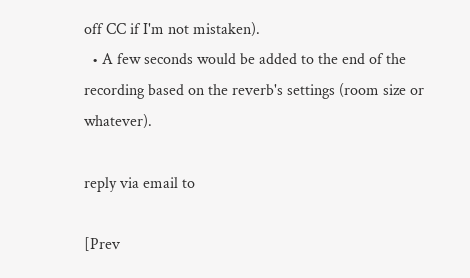off CC if I'm not mistaken).
  • A few seconds would be added to the end of the recording based on the reverb's settings (room size or whatever).

reply via email to

[Prev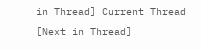in Thread] Current Thread [Next in Thread]